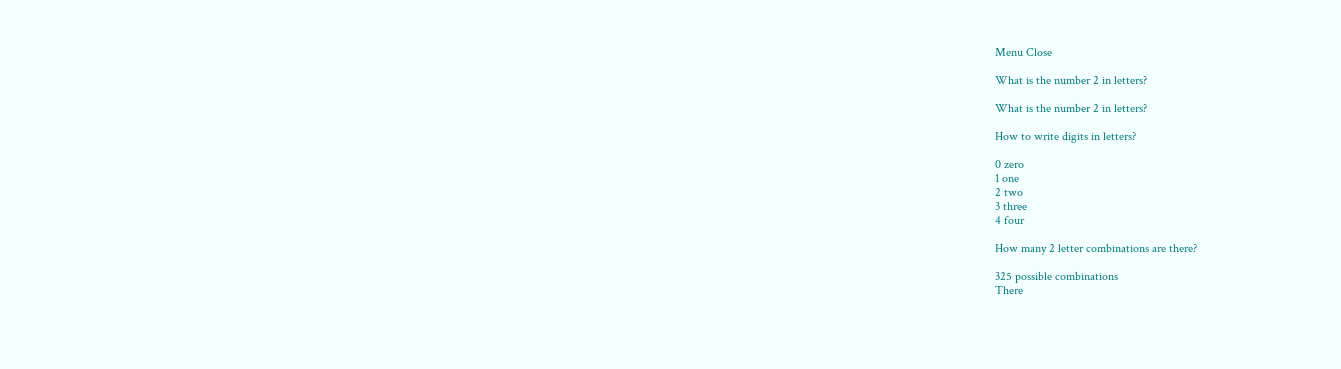Menu Close

What is the number 2 in letters?

What is the number 2 in letters?

How to write digits in letters?

0 zero
1 one
2 two
3 three
4 four

How many 2 letter combinations are there?

325 possible combinations
There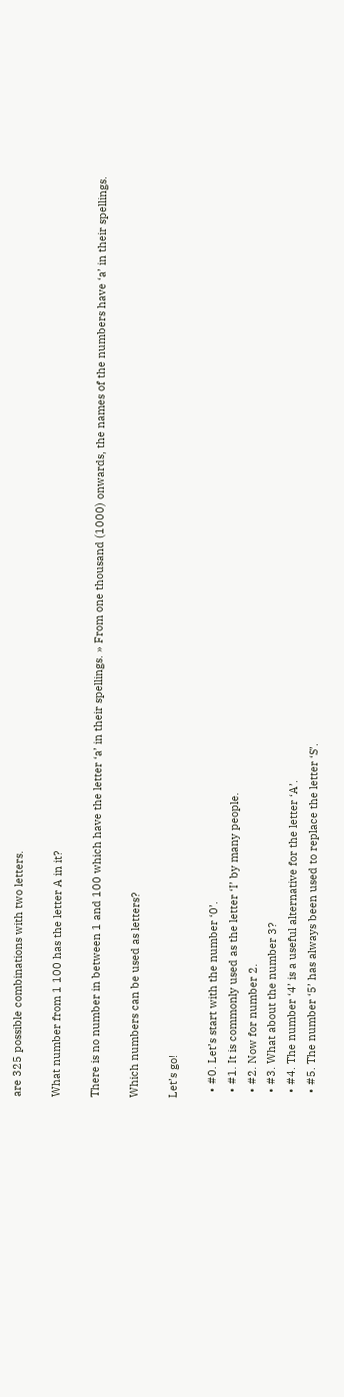are 325 possible combinations with two letters.

What number from 1 100 has the letter A in it?

There is no number in between 1 and 100 which have the letter ‘a’ in their spellings. » From one thousand (1000) onwards, the names of the numbers have ‘a’ in their spellings.

Which numbers can be used as letters?

Let’s go!

  • #0. Let’s start with the number ‘0’.
  • #1. It is commonly used as the letter ‘I’ by many people.
  • #2. Now for number 2.
  • #3. What about the number 3?
  • #4. The number ‘4’ is a useful alternative for the letter ‘A’.
  • #5. The number ‘5’ has always been used to replace the letter ‘S’.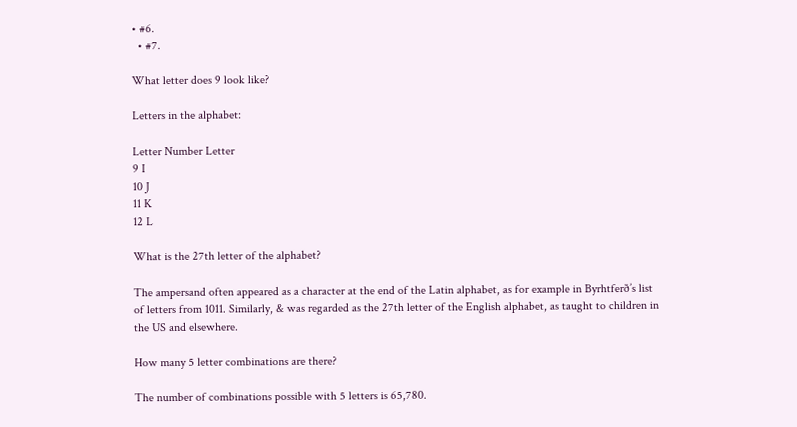• #6.
  • #7.

What letter does 9 look like?

Letters in the alphabet:

Letter Number Letter
9 I
10 J
11 K
12 L

What is the 27th letter of the alphabet?

The ampersand often appeared as a character at the end of the Latin alphabet, as for example in Byrhtferð’s list of letters from 1011. Similarly, & was regarded as the 27th letter of the English alphabet, as taught to children in the US and elsewhere.

How many 5 letter combinations are there?

The number of combinations possible with 5 letters is 65,780.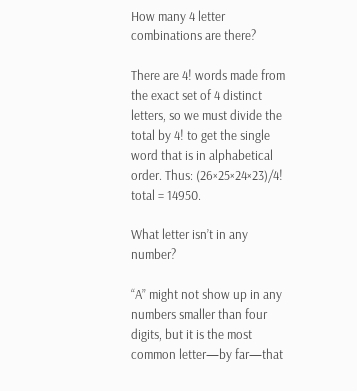How many 4 letter combinations are there?

There are 4! words made from the exact set of 4 distinct letters, so we must divide the total by 4! to get the single word that is in alphabetical order. Thus: (26×25×24×23)/4! total = 14950.

What letter isn’t in any number?

“A” might not show up in any numbers smaller than four digits, but it is the most common letter—by far—that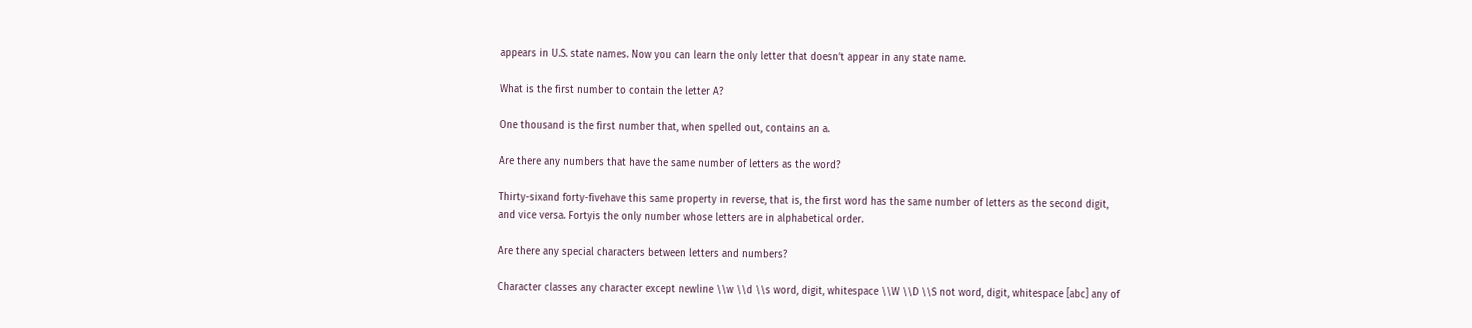appears in U.S. state names. Now you can learn the only letter that doesn’t appear in any state name.

What is the first number to contain the letter A?

One thousand is the first number that, when spelled out, contains an a.

Are there any numbers that have the same number of letters as the word?

Thirty-sixand forty-fivehave this same property in reverse, that is, the first word has the same number of letters as the second digit, and vice versa. Fortyis the only number whose letters are in alphabetical order.

Are there any special characters between letters and numbers?

Character classes any character except newline \\w \\d \\s word, digit, whitespace \\W \\D \\S not word, digit, whitespace [abc] any of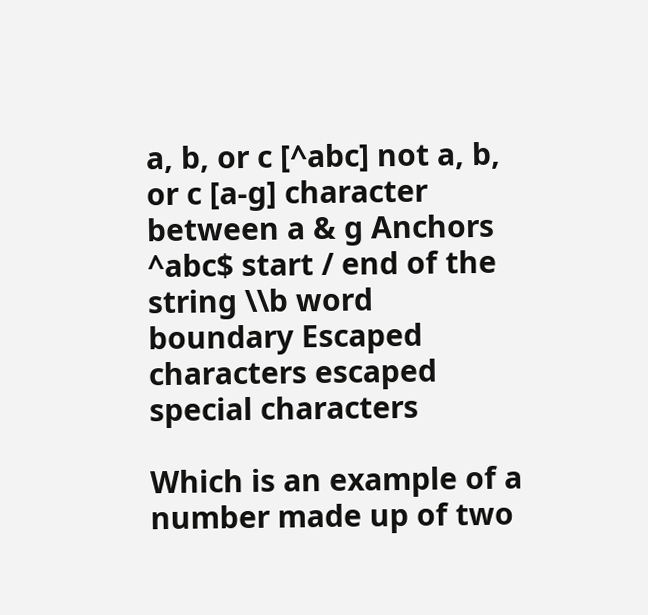a, b, or c [^abc] not a, b, or c [a-g] character between a & g Anchors ^abc$ start / end of the string \\b word boundary Escaped characters escaped special characters

Which is an example of a number made up of two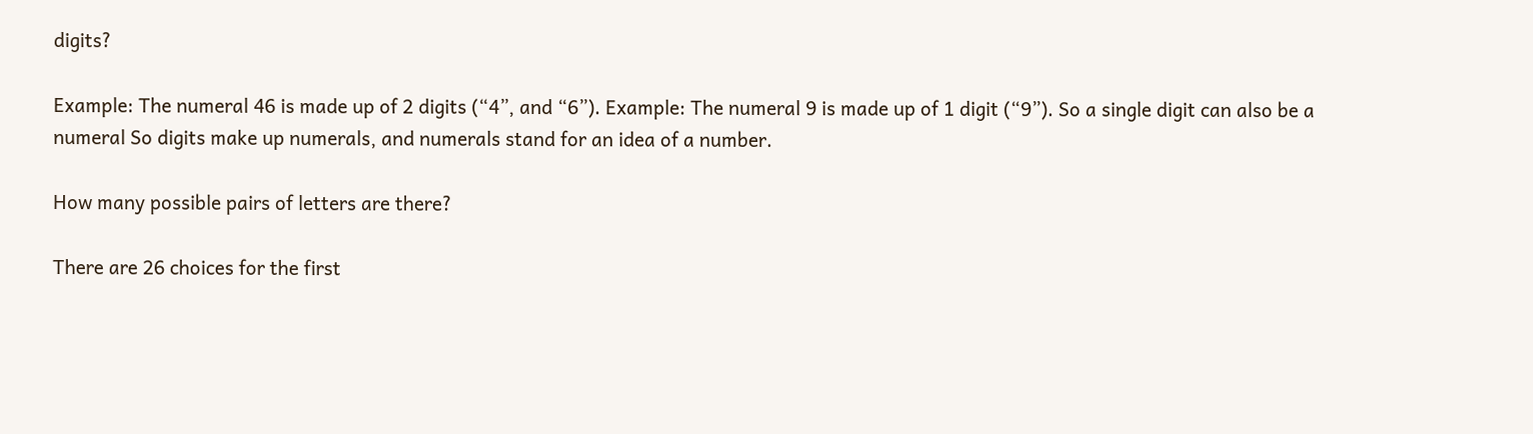digits?

Example: The numeral 46 is made up of 2 digits (“4”, and “6”). Example: The numeral 9 is made up of 1 digit (“9”). So a single digit can also be a numeral So digits make up numerals, and numerals stand for an idea of a number.

How many possible pairs of letters are there?

There are 26 choices for the first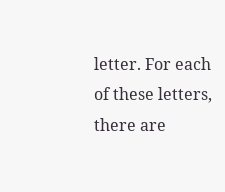letter. For each of these letters, there are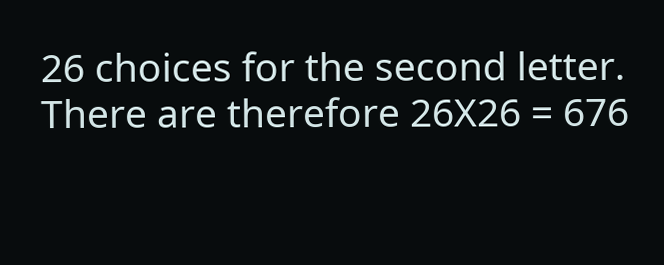26 choices for the second letter. There are therefore 26X26 = 676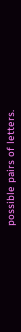possible pairs of letters.